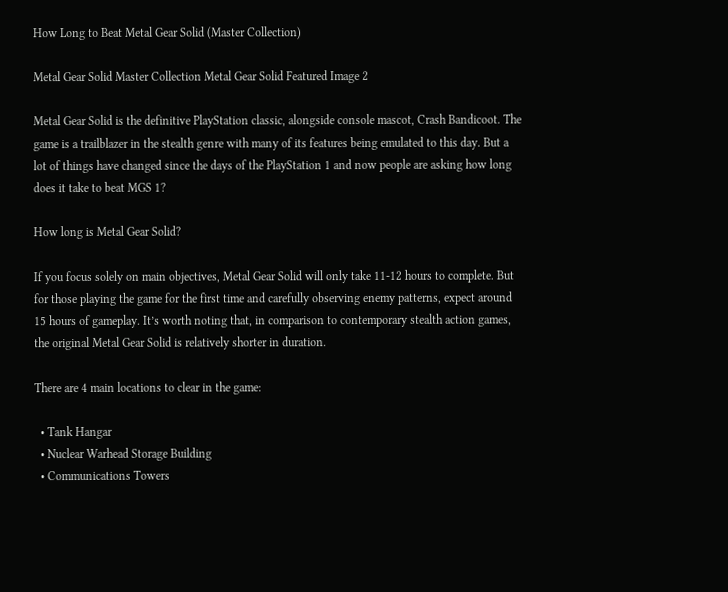How Long to Beat Metal Gear Solid (Master Collection)

Metal Gear Solid Master Collection Metal Gear Solid Featured Image 2

Metal Gear Solid is the definitive PlayStation classic, alongside console mascot, Crash Bandicoot. The game is a trailblazer in the stealth genre with many of its features being emulated to this day. But a lot of things have changed since the days of the PlayStation 1 and now people are asking how long does it take to beat MGS 1?

How long is Metal Gear Solid?

If you focus solely on main objectives, Metal Gear Solid will only take 11-12 hours to complete. But for those playing the game for the first time and carefully observing enemy patterns, expect around 15 hours of gameplay. It’s worth noting that, in comparison to contemporary stealth action games, the original Metal Gear Solid is relatively shorter in duration.

There are 4 main locations to clear in the game:

  • Tank Hangar
  • Nuclear Warhead Storage Building
  • Communications Towers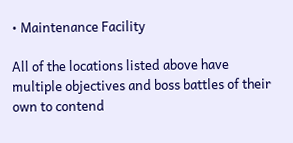• Maintenance Facility

All of the locations listed above have multiple objectives and boss battles of their own to contend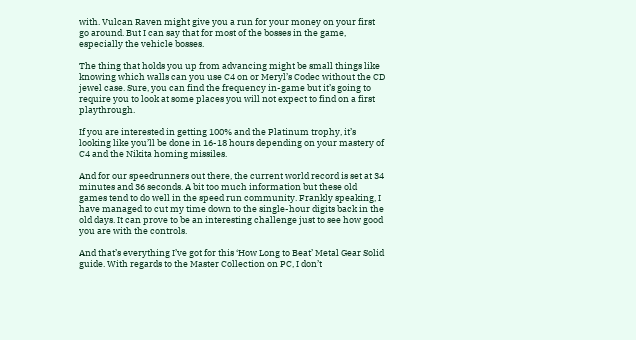with. Vulcan Raven might give you a run for your money on your first go around. But I can say that for most of the bosses in the game, especially the vehicle bosses.

The thing that holds you up from advancing might be small things like knowing which walls can you use C4 on or Meryl’s Codec without the CD jewel case. Sure, you can find the frequency in-game but it’s going to require you to look at some places you will not expect to find on a first playthrough.

If you are interested in getting 100% and the Platinum trophy, it’s looking like you’ll be done in 16-18 hours depending on your mastery of C4 and the Nikita homing missiles.

And for our speedrunners out there, the current world record is set at 34 minutes and 36 seconds. A bit too much information but these old games tend to do well in the speed run community. Frankly speaking, I have managed to cut my time down to the single-hour digits back in the old days. It can prove to be an interesting challenge just to see how good you are with the controls.

And that’s everything I’ve got for this ‘How Long to Beat’ Metal Gear Solid guide. With regards to the Master Collection on PC, I don’t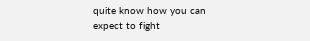quite know how you can expect to fight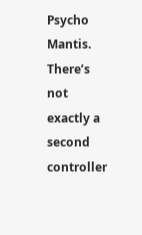Psycho Mantis. There’s not exactly a second controller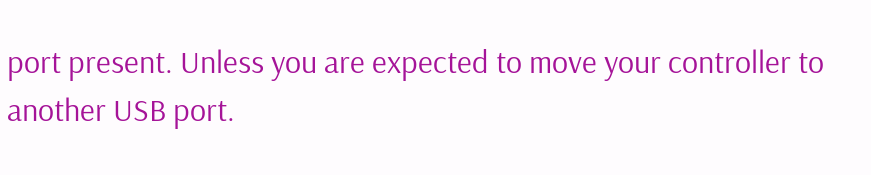port present. Unless you are expected to move your controller to another USB port.